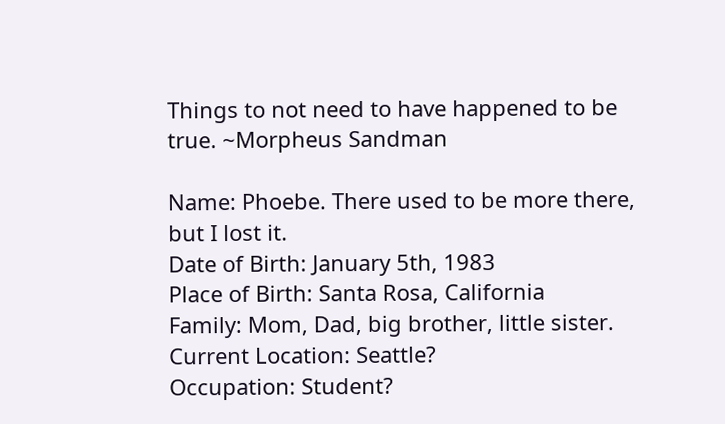Things to not need to have happened to be true. ~Morpheus Sandman

Name: Phoebe. There used to be more there, but I lost it.
Date of Birth: January 5th, 1983
Place of Birth: Santa Rosa, California
Family: Mom, Dad, big brother, little sister.
Current Location: Seattle?
Occupation: Student?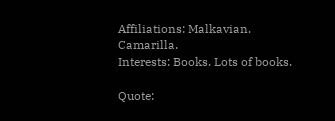Affiliations: Malkavian. Camarilla.
Interests: Books. Lots of books.

Quote: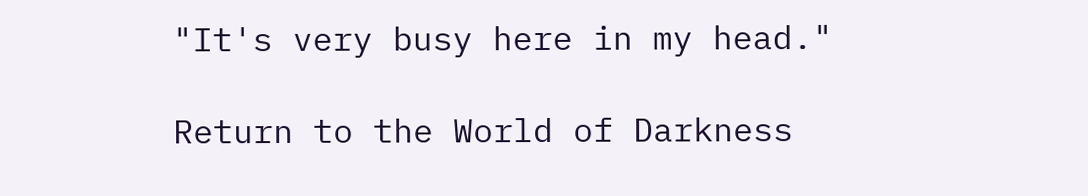"It's very busy here in my head."

Return to the World of Darkness